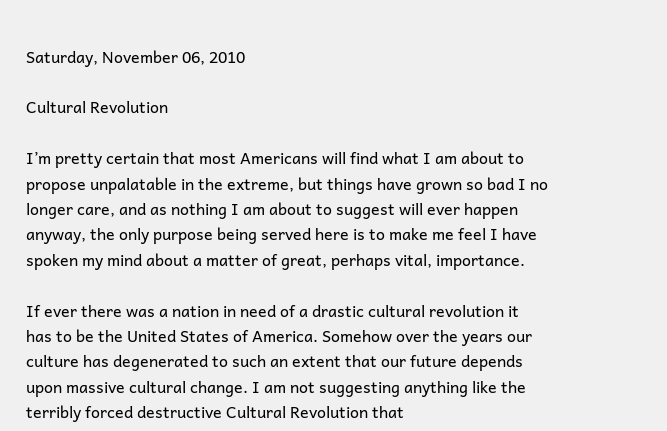Saturday, November 06, 2010

Cultural Revolution

I’m pretty certain that most Americans will find what I am about to propose unpalatable in the extreme, but things have grown so bad I no longer care, and as nothing I am about to suggest will ever happen anyway, the only purpose being served here is to make me feel I have spoken my mind about a matter of great, perhaps vital, importance.

If ever there was a nation in need of a drastic cultural revolution it has to be the United States of America. Somehow over the years our culture has degenerated to such an extent that our future depends upon massive cultural change. I am not suggesting anything like the terribly forced destructive Cultural Revolution that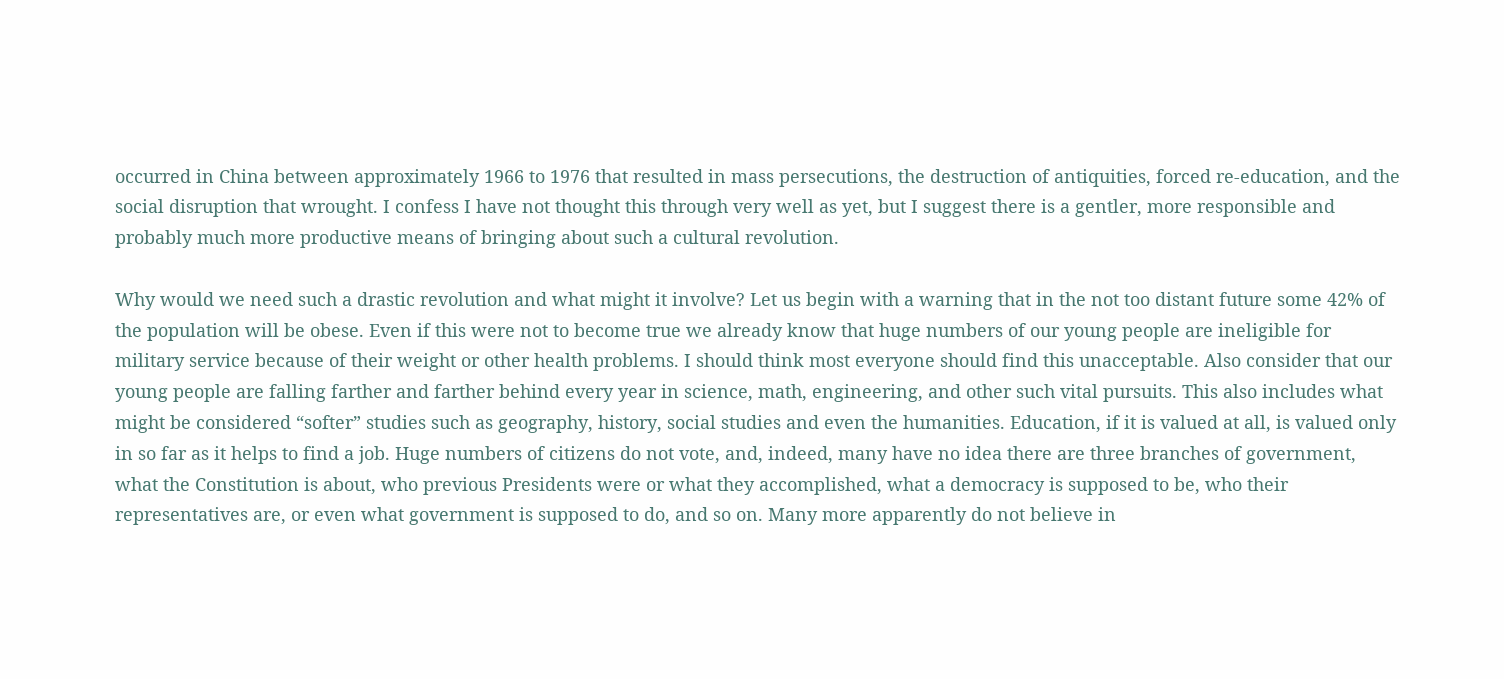occurred in China between approximately 1966 to 1976 that resulted in mass persecutions, the destruction of antiquities, forced re-education, and the social disruption that wrought. I confess I have not thought this through very well as yet, but I suggest there is a gentler, more responsible and probably much more productive means of bringing about such a cultural revolution.

Why would we need such a drastic revolution and what might it involve? Let us begin with a warning that in the not too distant future some 42% of the population will be obese. Even if this were not to become true we already know that huge numbers of our young people are ineligible for military service because of their weight or other health problems. I should think most everyone should find this unacceptable. Also consider that our young people are falling farther and farther behind every year in science, math, engineering, and other such vital pursuits. This also includes what might be considered “softer” studies such as geography, history, social studies and even the humanities. Education, if it is valued at all, is valued only in so far as it helps to find a job. Huge numbers of citizens do not vote, and, indeed, many have no idea there are three branches of government, what the Constitution is about, who previous Presidents were or what they accomplished, what a democracy is supposed to be, who their representatives are, or even what government is supposed to do, and so on. Many more apparently do not believe in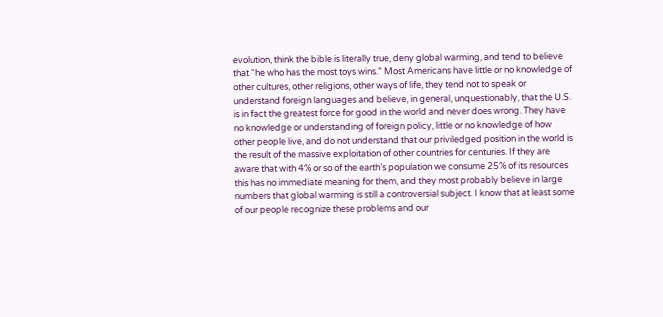evolution, think the bible is literally true, deny global warming, and tend to believe that “he who has the most toys wins.” Most Americans have little or no knowledge of other cultures, other religions, other ways of life, they tend not to speak or understand foreign languages and believe, in general, unquestionably, that the U.S. is in fact the greatest force for good in the world and never does wrong. They have no knowledge or understanding of foreign policy, little or no knowledge of how other people live, and do not understand that our priviledged position in the world is the result of the massive exploitation of other countries for centuries. If they are aware that with 4% or so of the earth’s population we consume 25% of its resources this has no immediate meaning for them, and they most probably believe in large numbers that global warming is still a controversial subject. I know that at least some of our people recognize these problems and our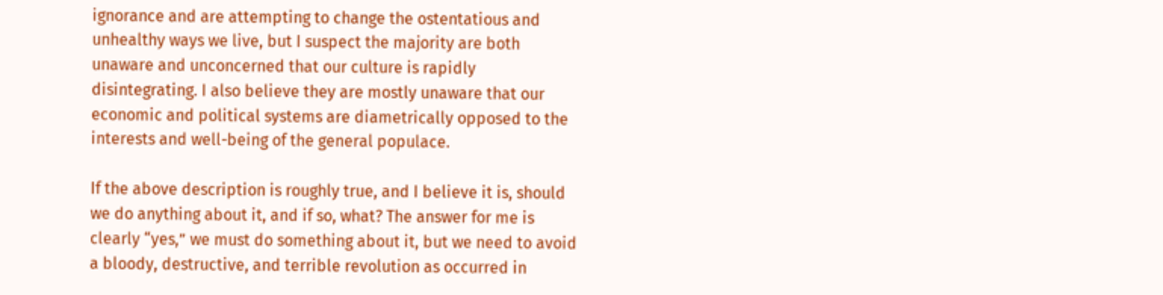ignorance and are attempting to change the ostentatious and unhealthy ways we live, but I suspect the majority are both unaware and unconcerned that our culture is rapidly disintegrating. I also believe they are mostly unaware that our economic and political systems are diametrically opposed to the interests and well-being of the general populace.

If the above description is roughly true, and I believe it is, should we do anything about it, and if so, what? The answer for me is clearly “yes,” we must do something about it, but we need to avoid a bloody, destructive, and terrible revolution as occurred in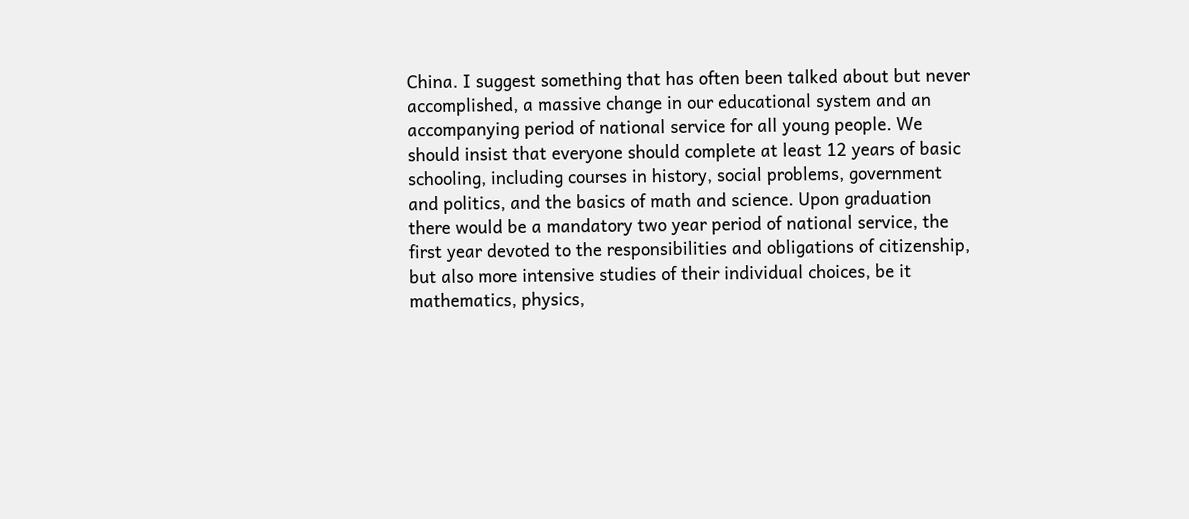China. I suggest something that has often been talked about but never accomplished, a massive change in our educational system and an accompanying period of national service for all young people. We should insist that everyone should complete at least 12 years of basic schooling, including courses in history, social problems, government and politics, and the basics of math and science. Upon graduation there would be a mandatory two year period of national service, the first year devoted to the responsibilities and obligations of citizenship, but also more intensive studies of their individual choices, be it mathematics, physics,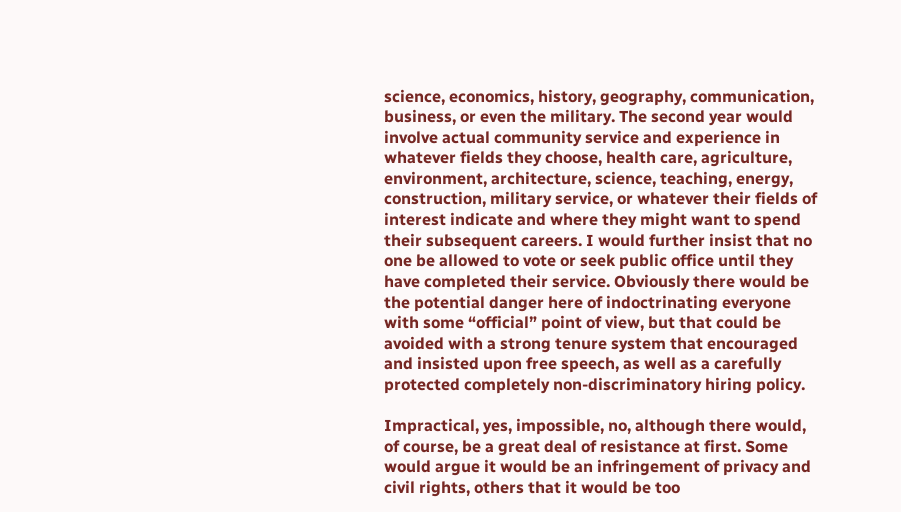science, economics, history, geography, communication, business, or even the military. The second year would involve actual community service and experience in whatever fields they choose, health care, agriculture, environment, architecture, science, teaching, energy, construction, military service, or whatever their fields of interest indicate and where they might want to spend their subsequent careers. I would further insist that no one be allowed to vote or seek public office until they have completed their service. Obviously there would be the potential danger here of indoctrinating everyone with some “official” point of view, but that could be avoided with a strong tenure system that encouraged and insisted upon free speech, as well as a carefully protected completely non-discriminatory hiring policy.

Impractical, yes, impossible, no, although there would, of course, be a great deal of resistance at first. Some would argue it would be an infringement of privacy and civil rights, others that it would be too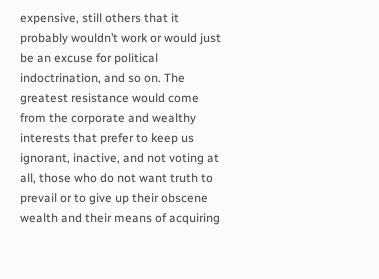expensive, still others that it probably wouldn’t work or would just be an excuse for political indoctrination, and so on. The greatest resistance would come from the corporate and wealthy interests that prefer to keep us ignorant, inactive, and not voting at all, those who do not want truth to prevail or to give up their obscene wealth and their means of acquiring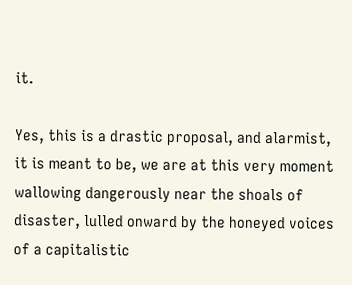it.

Yes, this is a drastic proposal, and alarmist, it is meant to be, we are at this very moment wallowing dangerously near the shoals of disaster, lulled onward by the honeyed voices of a capitalistic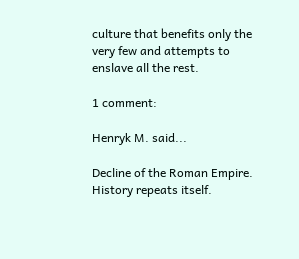culture that benefits only the very few and attempts to enslave all the rest.

1 comment:

Henryk M. said...

Decline of the Roman Empire. History repeats itself.